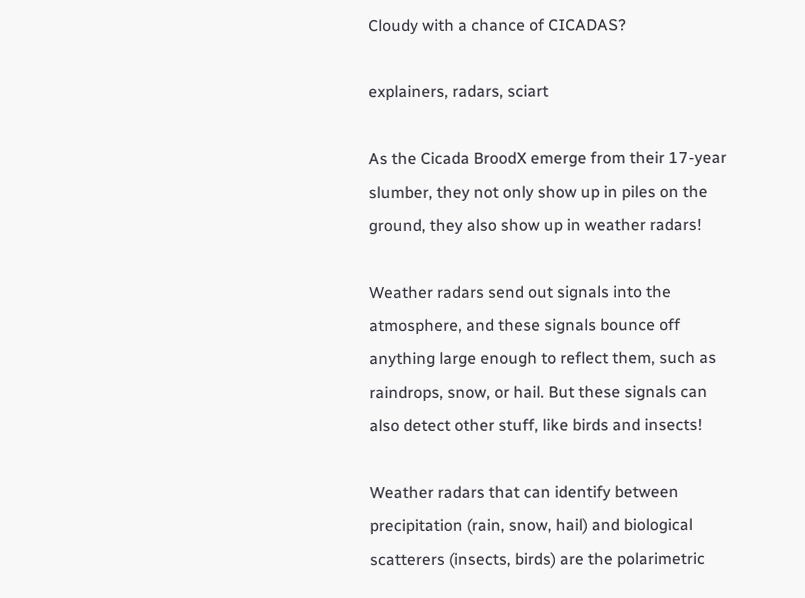Cloudy with a chance of CICADAS?

explainers, radars, sciart

As the Cicada BroodX emerge from their 17-year slumber, they not only show up in piles on the ground, they also show up in weather radars!

Weather radars send out signals into the atmosphere, and these signals bounce off anything large enough to reflect them, such as raindrops, snow, or hail. But these signals can also detect other stuff, like birds and insects!

Weather radars that can identify between precipitation (rain, snow, hail) and biological scatterers (insects, birds) are the polarimetric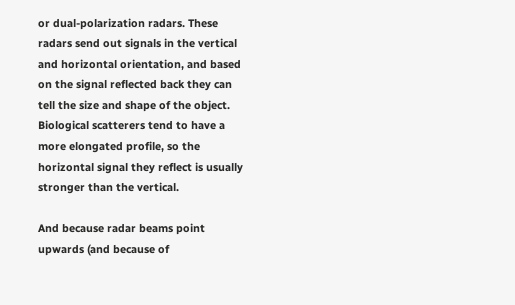or dual-polarization radars. These radars send out signals in the vertical and horizontal orientation, and based on the signal reflected back they can tell the size and shape of the object. Biological scatterers tend to have a more elongated profile, so the horizontal signal they reflect is usually stronger than the vertical.

And because radar beams point upwards (and because of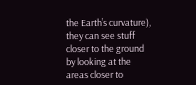the Earth’s curvature), they can see stuff closer to the ground by looking at the areas closer to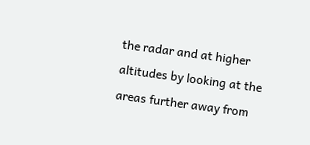the radar and at higher altitudes by looking at the areas further away from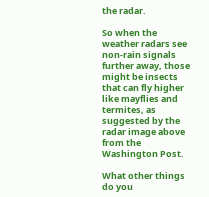the radar.

So when the weather radars see non-rain signals further away, those might be insects that can fly higher like mayflies and termites, as suggested by the radar image above from the Washington Post.

What other things do you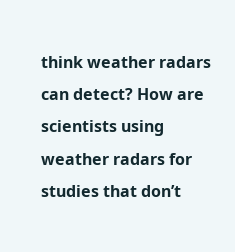think weather radars can detect? How are scientists using weather radars for studies that don’t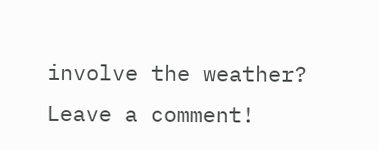involve the weather? Leave a comment!